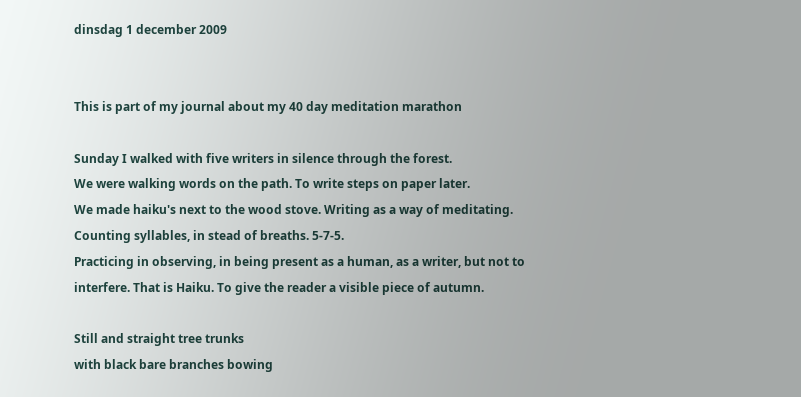dinsdag 1 december 2009


This is part of my journal about my 40 day meditation marathon

Sunday I walked with five writers in silence through the forest.
We were walking words on the path. To write steps on paper later.
We made haiku's next to the wood stove. Writing as a way of meditating.
Counting syllables, in stead of breaths. 5-7-5.
Practicing in observing, in being present as a human, as a writer, but not to interfere. That is Haiku. To give the reader a visible piece of autumn.

Still and straight tree trunks
with black bare branches bowing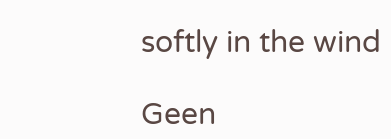softly in the wind

Geen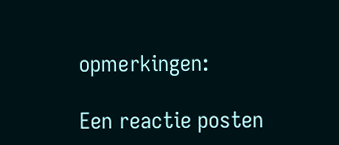opmerkingen:

Een reactie posten